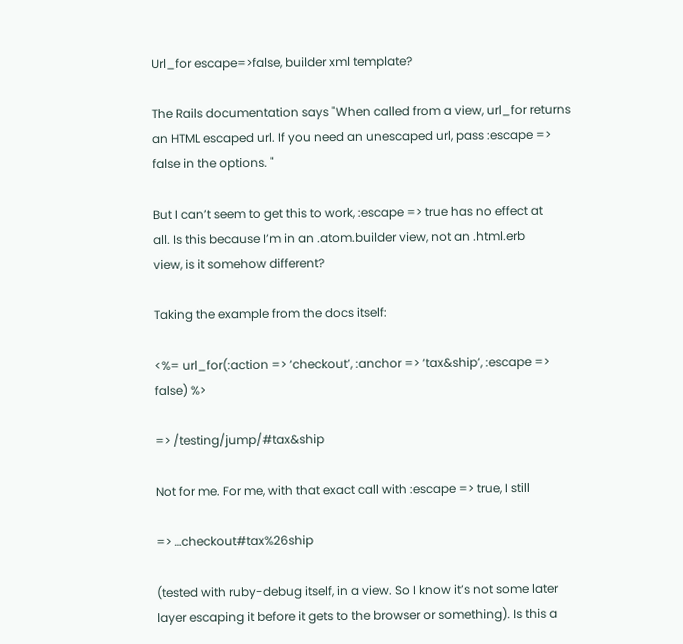Url_for escape=>false, builder xml template?

The Rails documentation says "When called from a view, url_for returns
an HTML escaped url. If you need an unescaped url, pass :escape =>
false in the options. "

But I can’t seem to get this to work, :escape => true has no effect at
all. Is this because I’m in an .atom.builder view, not an .html.erb
view, is it somehow different?

Taking the example from the docs itself:

<%= url_for(:action => ‘checkout’, :anchor => ‘tax&ship’, :escape =>
false) %>

=> /testing/jump/#tax&ship

Not for me. For me, with that exact call with :escape => true, I still

=> …checkout#tax%26ship

(tested with ruby-debug itself, in a view. So I know it’s not some later
layer escaping it before it gets to the browser or something). Is this a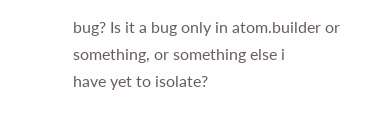bug? Is it a bug only in atom.builder or something, or something else i
have yet to isolate?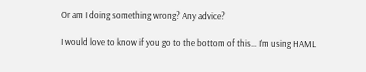Or am I doing something wrong? Any advice?

I would love to know if you go to the bottom of this… I’m using HAML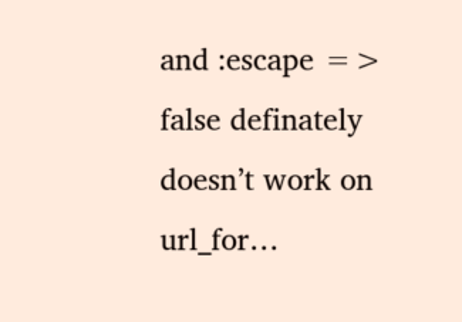and :escape => false definately doesn’t work on url_for…